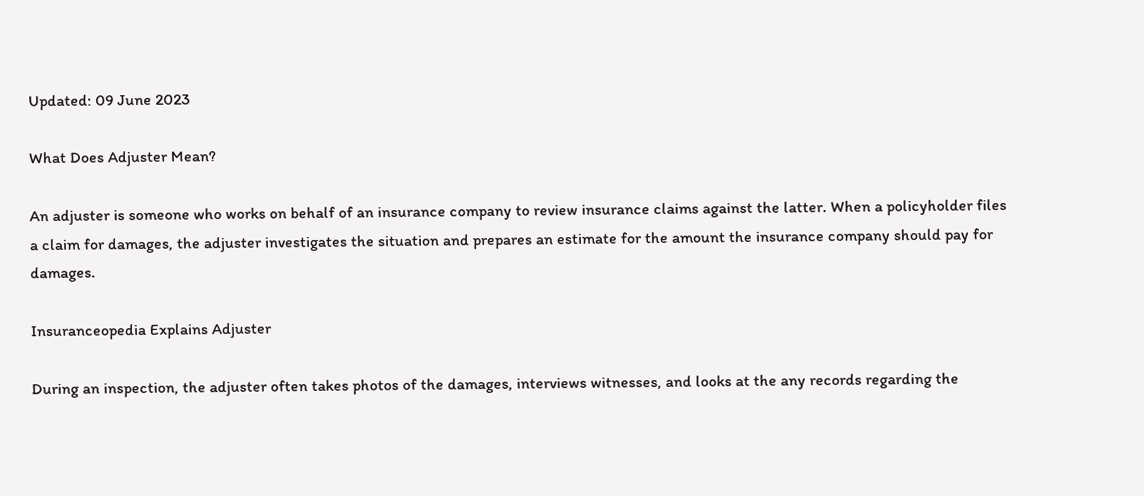Updated: 09 June 2023

What Does Adjuster Mean?

An adjuster is someone who works on behalf of an insurance company to review insurance claims against the latter. When a policyholder files a claim for damages, the adjuster investigates the situation and prepares an estimate for the amount the insurance company should pay for damages.

Insuranceopedia Explains Adjuster

During an inspection, the adjuster often takes photos of the damages, interviews witnesses, and looks at the any records regarding the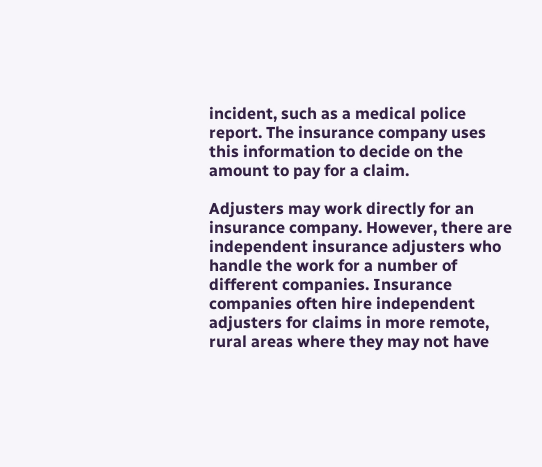incident, such as a medical police report. The insurance company uses this information to decide on the amount to pay for a claim.

Adjusters may work directly for an insurance company. However, there are independent insurance adjusters who handle the work for a number of different companies. Insurance companies often hire independent adjusters for claims in more remote, rural areas where they may not have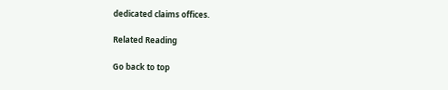dedicated claims offices.

Related Reading

Go back to top